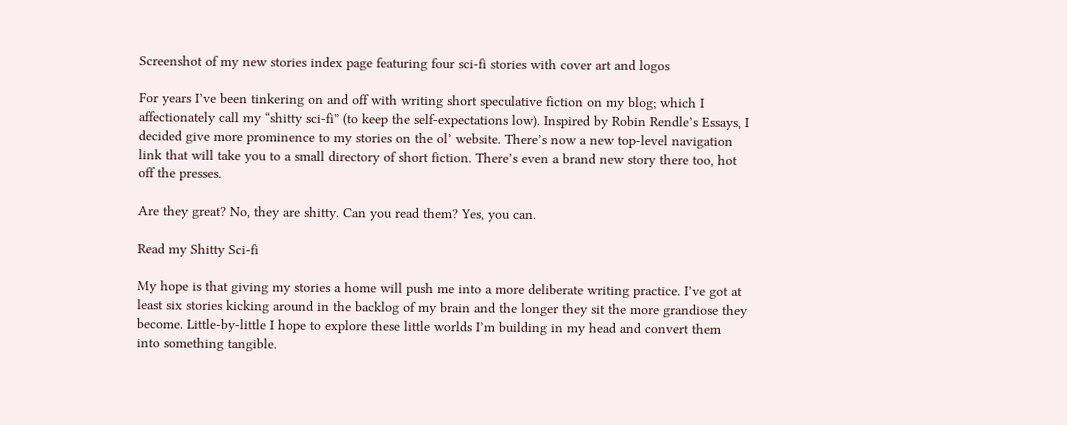Screenshot of my new stories index page featuring four sci-fi stories with cover art and logos

For years I’ve been tinkering on and off with writing short speculative fiction on my blog; which I affectionately call my “shitty sci-fi” (to keep the self-expectations low). Inspired by Robin Rendle’s Essays, I decided give more prominence to my stories on the ol’ website. There’s now a new top-level navigation link that will take you to a small directory of short fiction. There’s even a brand new story there too, hot off the presses.

Are they great? No, they are shitty. Can you read them? Yes, you can.

Read my Shitty Sci-fi

My hope is that giving my stories a home will push me into a more deliberate writing practice. I’ve got at least six stories kicking around in the backlog of my brain and the longer they sit the more grandiose they become. Little-by-little I hope to explore these little worlds I’m building in my head and convert them into something tangible.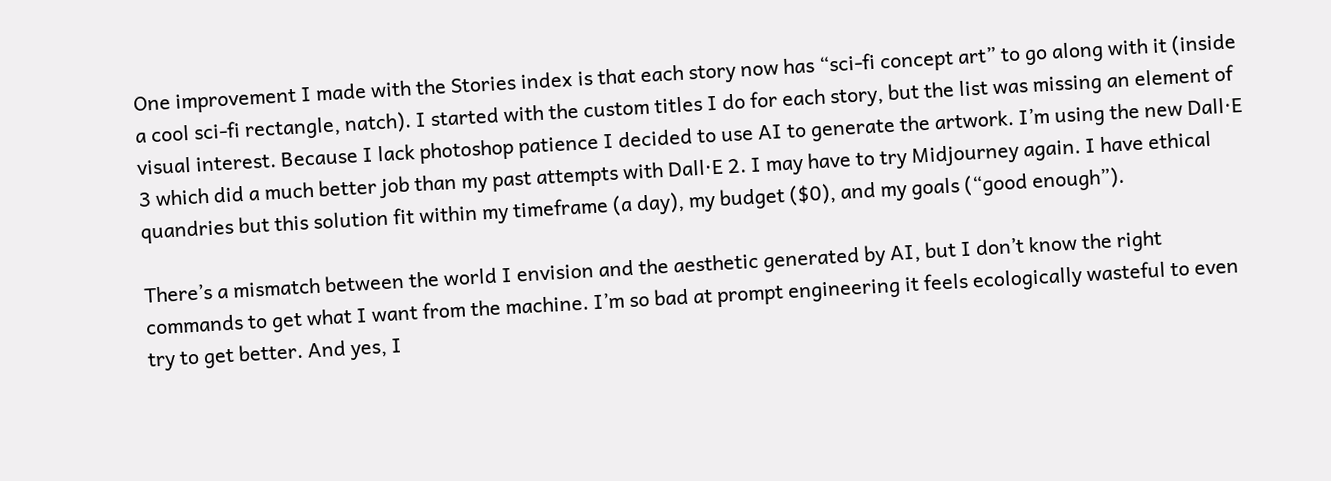One improvement I made with the Stories index is that each story now has “sci-fi concept art” to go along with it (inside a cool sci-fi rectangle, natch). I started with the custom titles I do for each story, but the list was missing an element of visual interest. Because I lack photoshop patience I decided to use AI to generate the artwork. I’m using the new Dall·E 3 which did a much better job than my past attempts with Dall·E 2. I may have to try Midjourney again. I have ethical quandries but this solution fit within my timeframe (a day), my budget ($0), and my goals (“good enough”).

There’s a mismatch between the world I envision and the aesthetic generated by AI, but I don’t know the right commands to get what I want from the machine. I’m so bad at prompt engineering it feels ecologically wasteful to even try to get better. And yes, I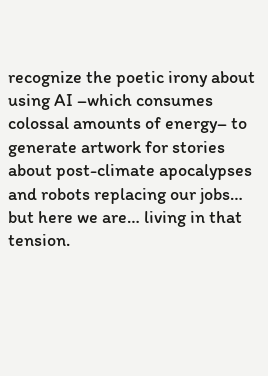recognize the poetic irony about using AI –which consumes colossal amounts of energy– to generate artwork for stories about post-climate apocalypses and robots replacing our jobs… but here we are… living in that tension.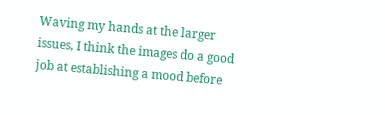Waving my hands at the larger issues, I think the images do a good job at establishing a mood before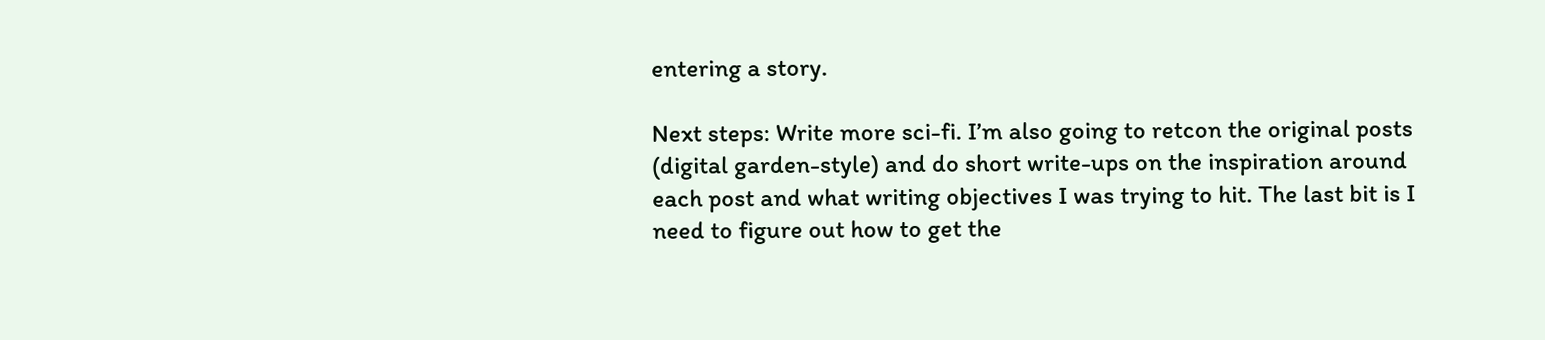entering a story.

Next steps: Write more sci-fi. I’m also going to retcon the original posts (digital garden-style) and do short write-ups on the inspiration around each post and what writing objectives I was trying to hit. The last bit is I need to figure out how to get the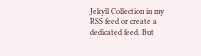Jekyll Collection in my RSS feed or create a dedicated feed. But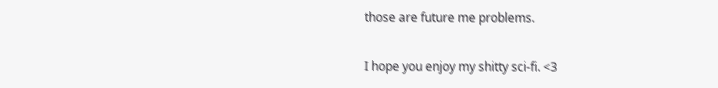those are future me problems.

I hope you enjoy my shitty sci-fi. <3